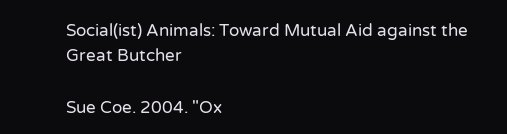Social(ist) Animals: Toward Mutual Aid against the Great Butcher

Sue Coe. 2004. "Ox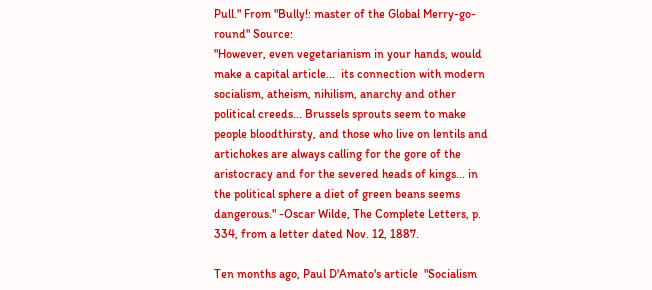Pull." From "Bully!: master of the Global Merry-go-round" Source:
"However, even vegetarianism in your hands, would make a capital article...  its connection with modern socialism, atheism, nihilism, anarchy and other political creeds... Brussels sprouts seem to make people bloodthirsty, and those who live on lentils and artichokes are always calling for the gore of the aristocracy and for the severed heads of kings... in the political sphere a diet of green beans seems dangerous." -Oscar Wilde, The Complete Letters, p. 334, from a letter dated Nov. 12, 1887.

Ten months ago, Paul D'Amato's article  "Socialism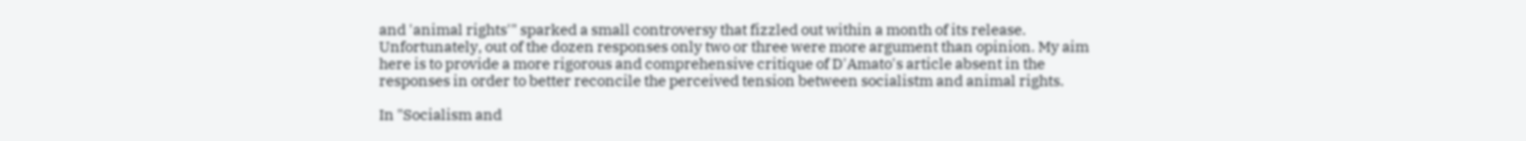and 'animal rights'" sparked a small controversy that fizzled out within a month of its release. Unfortunately, out of the dozen responses only two or three were more argument than opinion. My aim here is to provide a more rigorous and comprehensive critique of D'Amato's article absent in the responses in order to better reconcile the perceived tension between socialistm and animal rights.

In "Socialism and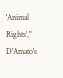'Animal Rights'," D'Amato's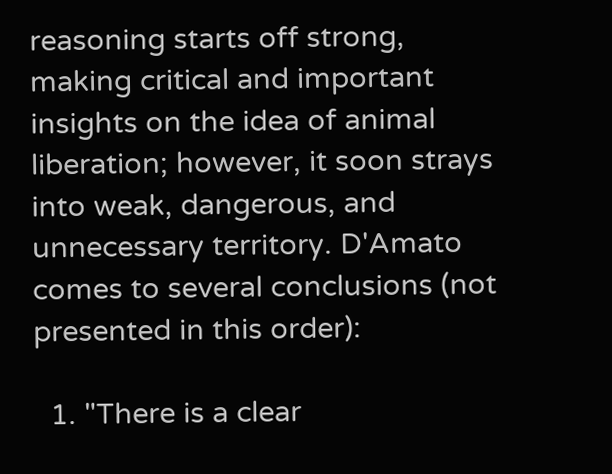reasoning starts off strong, making critical and important insights on the idea of animal liberation; however, it soon strays into weak, dangerous, and unnecessary territory. D'Amato comes to several conclusions (not presented in this order):

  1. "There is a clear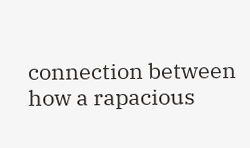connection between how a rapacious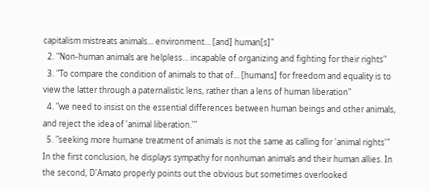capitalism mistreats animals... environment... [and] human[s]"
  2. "Non-human animals are helpless… incapable of organizing and fighting for their rights"
  3. "To compare the condition of animals to that of... [humans] for freedom and equality is to view the latter through a paternalistic lens, rather than a lens of human liberation"
  4. "we need to insist on the essential differences between human beings and other animals, and reject the idea of 'animal liberation.'"
  5. "seeking more humane treatment of animals is not the same as calling for 'animal rights'"
In the first conclusion, he displays sympathy for nonhuman animals and their human allies. In the second, D'Amato properly points out the obvious but sometimes overlooked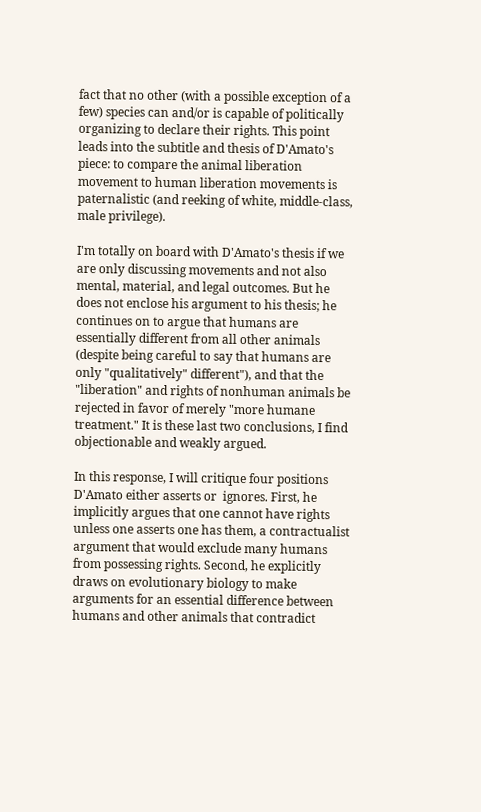fact that no other (with a possible exception of a few) species can and/or is capable of politically organizing to declare their rights. This point leads into the subtitle and thesis of D'Amato's piece: to compare the animal liberation movement to human liberation movements is paternalistic (and reeking of white, middle-class, male privilege).

I'm totally on board with D'Amato's thesis if we are only discussing movements and not also mental, material, and legal outcomes. But he does not enclose his argument to his thesis; he continues on to argue that humans are essentially different from all other animals (despite being careful to say that humans are only "qualitatively" different"), and that the "liberation" and rights of nonhuman animals be rejected in favor of merely "more humane treatment." It is these last two conclusions, I find objectionable and weakly argued.

In this response, I will critique four positions D'Amato either asserts or  ignores. First, he implicitly argues that one cannot have rights unless one asserts one has them, a contractualist argument that would exclude many humans from possessing rights. Second, he explicitly draws on evolutionary biology to make arguments for an essential difference between humans and other animals that contradict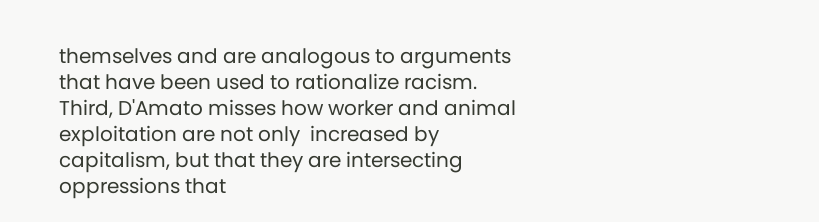themselves and are analogous to arguments that have been used to rationalize racism. Third, D'Amato misses how worker and animal exploitation are not only  increased by capitalism, but that they are intersecting oppressions that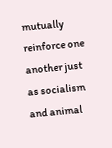mutually reinforce one another just as socialism and animal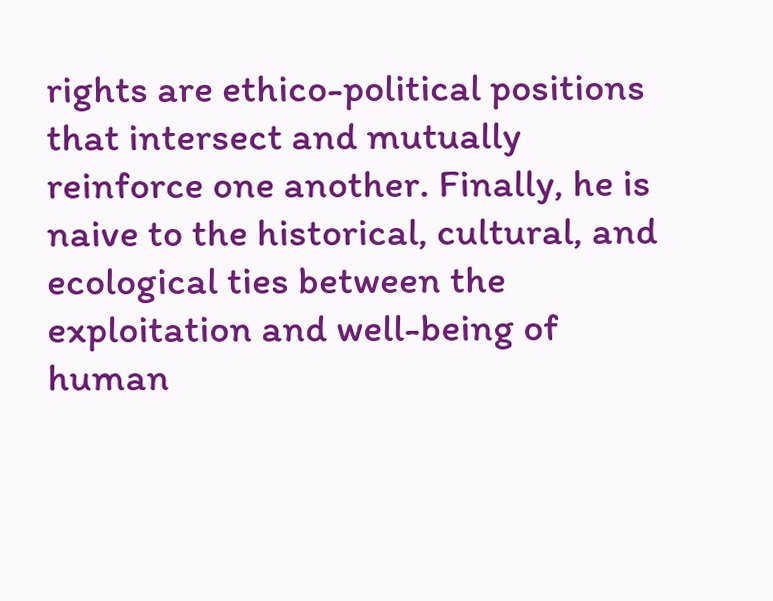rights are ethico-political positions that intersect and mutually reinforce one another. Finally, he is naive to the historical, cultural, and ecological ties between the exploitation and well-being of human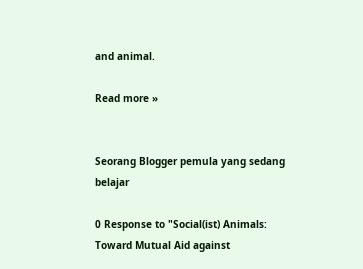and animal.

Read more »


Seorang Blogger pemula yang sedang belajar

0 Response to "Social(ist) Animals: Toward Mutual Aid against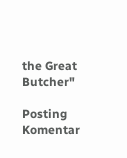the Great Butcher"

Posting Komentar